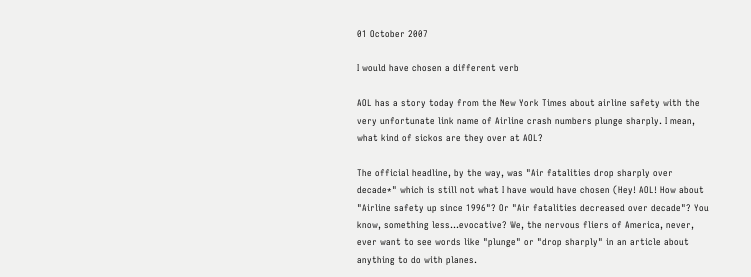01 October 2007

I would have chosen a different verb

AOL has a story today from the New York Times about airline safety with the very unfortunate link name of Airline crash numbers plunge sharply. I mean, what kind of sickos are they over at AOL?

The official headline, by the way, was "Air fatalities drop sharply over decade*" which is still not what I have would have chosen (Hey! AOL! How about "Airline safety up since 1996"? Or "Air fatalities decreased over decade"? You know, something less...evocative? We, the nervous fliers of America, never, ever want to see words like "plunge" or "drop sharply" in an article about anything to do with planes.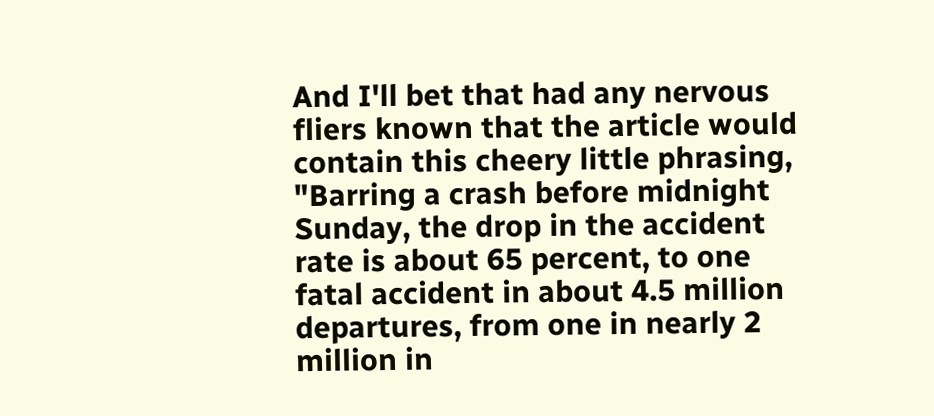And I'll bet that had any nervous fliers known that the article would contain this cheery little phrasing, "Barring a crash before midnight Sunday, the drop in the accident rate is about 65 percent, to one fatal accident in about 4.5 million departures, from one in nearly 2 million in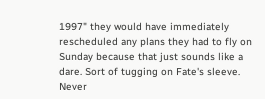1997" they would have immediately rescheduled any plans they had to fly on Sunday because that just sounds like a dare. Sort of tugging on Fate's sleeve. Never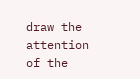draw the attention of the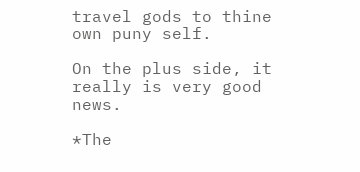travel gods to thine own puny self.

On the plus side, it really is very good news.

*The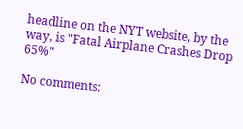headline on the NYT website, by the way, is "Fatal Airplane Crashes Drop 65%"

No comments: